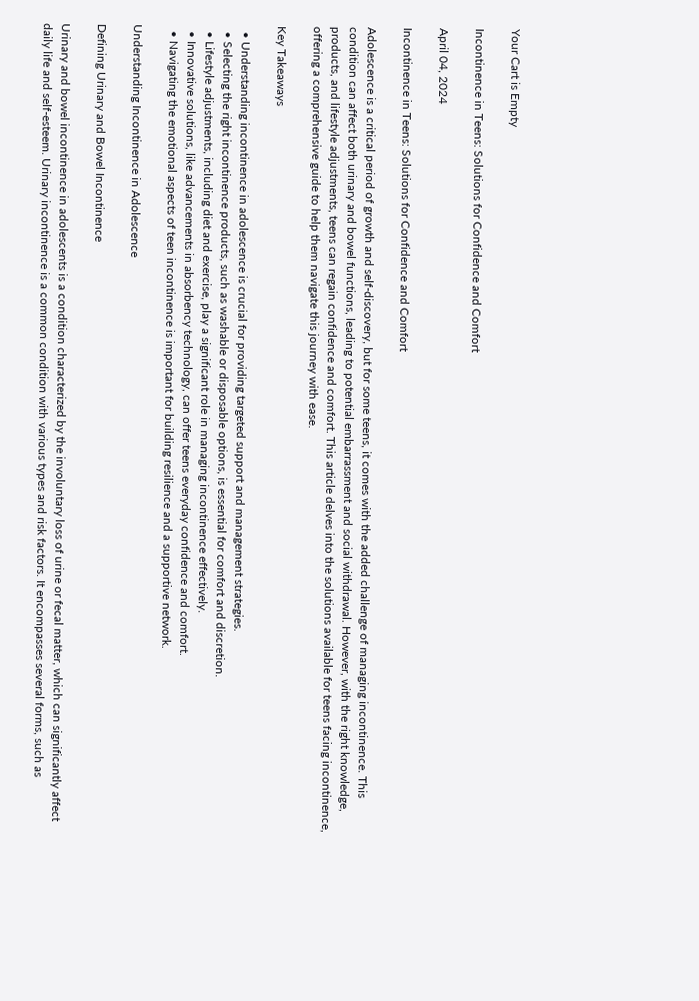Your Cart is Empty

Incontinence in Teens: Solutions for Confidence and Comfort

April 04, 2024

Incontinence in Teens: Solutions for Confidence and Comfort

Adolescence is a critical period of growth and self-discovery, but for some teens, it comes with the added challenge of managing incontinence. This condition can affect both urinary and bowel functions, leading to potential embarrassment and social withdrawal. However, with the right knowledge, products, and lifestyle adjustments, teens can regain confidence and comfort. This article delves into the solutions available for teens facing incontinence, offering a comprehensive guide to help them navigate this journey with ease.

Key Takeaways

  • Understanding incontinence in adolescence is crucial for providing targeted support and management strategies.
  • Selecting the right incontinence products, such as washable or disposable options, is essential for comfort and discretion.
  • Lifestyle adjustments, including diet and exercise, play a significant role in managing incontinence effectively.
  • Innovative solutions, like advancements in absorbency technology, can offer teens everyday confidence and comfort.
  • Navigating the emotional aspects of teen incontinence is important for building resilience and a supportive network.

Understanding Incontinence in Adolescence

Defining Urinary and Bowel Incontinence

Urinary and bowel incontinence in adolescents is a condition characterized by the involuntary loss of urine or fecal matter, which can significantly affect daily life and self-esteem. Urinary incontinence is a common condition with various types and risk factors. It encompasses several forms, such as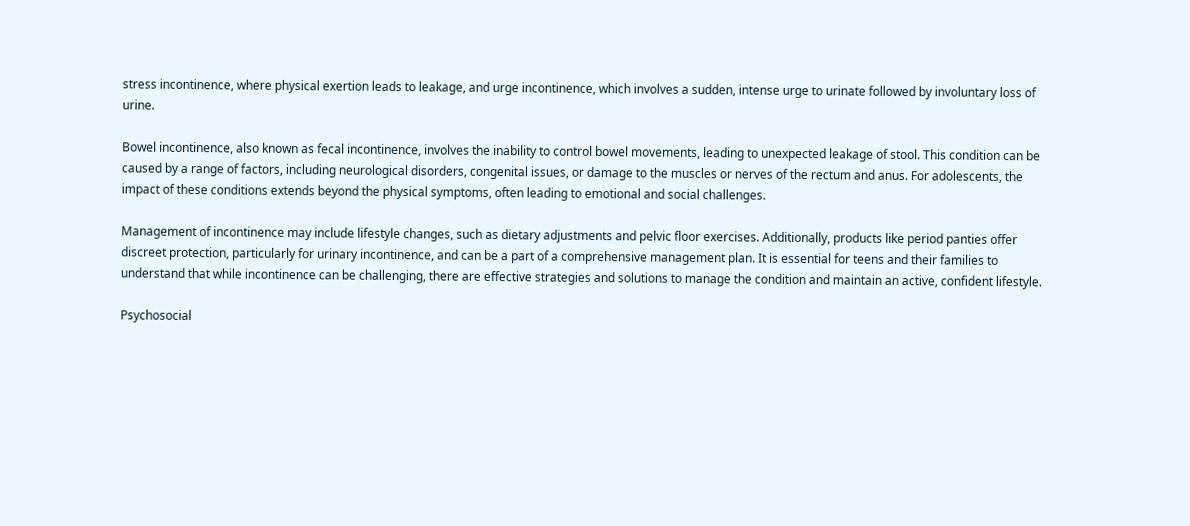stress incontinence, where physical exertion leads to leakage, and urge incontinence, which involves a sudden, intense urge to urinate followed by involuntary loss of urine.

Bowel incontinence, also known as fecal incontinence, involves the inability to control bowel movements, leading to unexpected leakage of stool. This condition can be caused by a range of factors, including neurological disorders, congenital issues, or damage to the muscles or nerves of the rectum and anus. For adolescents, the impact of these conditions extends beyond the physical symptoms, often leading to emotional and social challenges.

Management of incontinence may include lifestyle changes, such as dietary adjustments and pelvic floor exercises. Additionally, products like period panties offer discreet protection, particularly for urinary incontinence, and can be a part of a comprehensive management plan. It is essential for teens and their families to understand that while incontinence can be challenging, there are effective strategies and solutions to manage the condition and maintain an active, confident lifestyle.

Psychosocial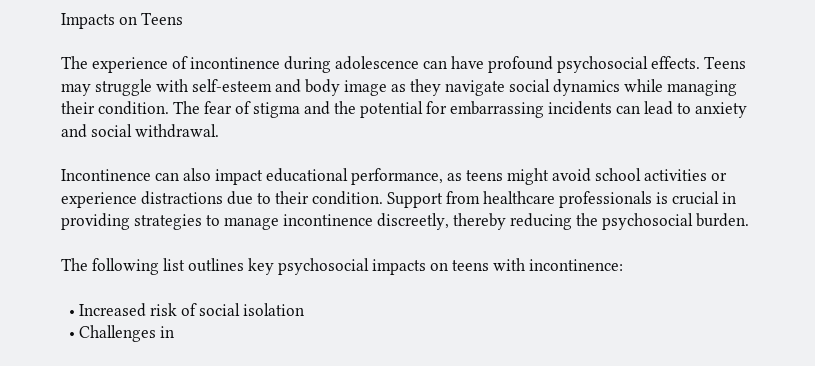Impacts on Teens

The experience of incontinence during adolescence can have profound psychosocial effects. Teens may struggle with self-esteem and body image as they navigate social dynamics while managing their condition. The fear of stigma and the potential for embarrassing incidents can lead to anxiety and social withdrawal.

Incontinence can also impact educational performance, as teens might avoid school activities or experience distractions due to their condition. Support from healthcare professionals is crucial in providing strategies to manage incontinence discreetly, thereby reducing the psychosocial burden.

The following list outlines key psychosocial impacts on teens with incontinence:

  • Increased risk of social isolation
  • Challenges in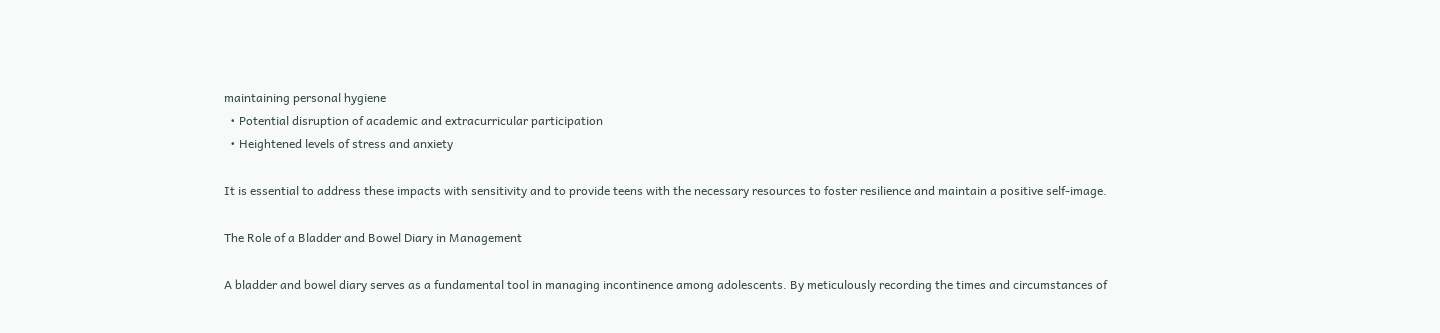maintaining personal hygiene
  • Potential disruption of academic and extracurricular participation
  • Heightened levels of stress and anxiety

It is essential to address these impacts with sensitivity and to provide teens with the necessary resources to foster resilience and maintain a positive self-image.

The Role of a Bladder and Bowel Diary in Management

A bladder and bowel diary serves as a fundamental tool in managing incontinence among adolescents. By meticulously recording the times and circumstances of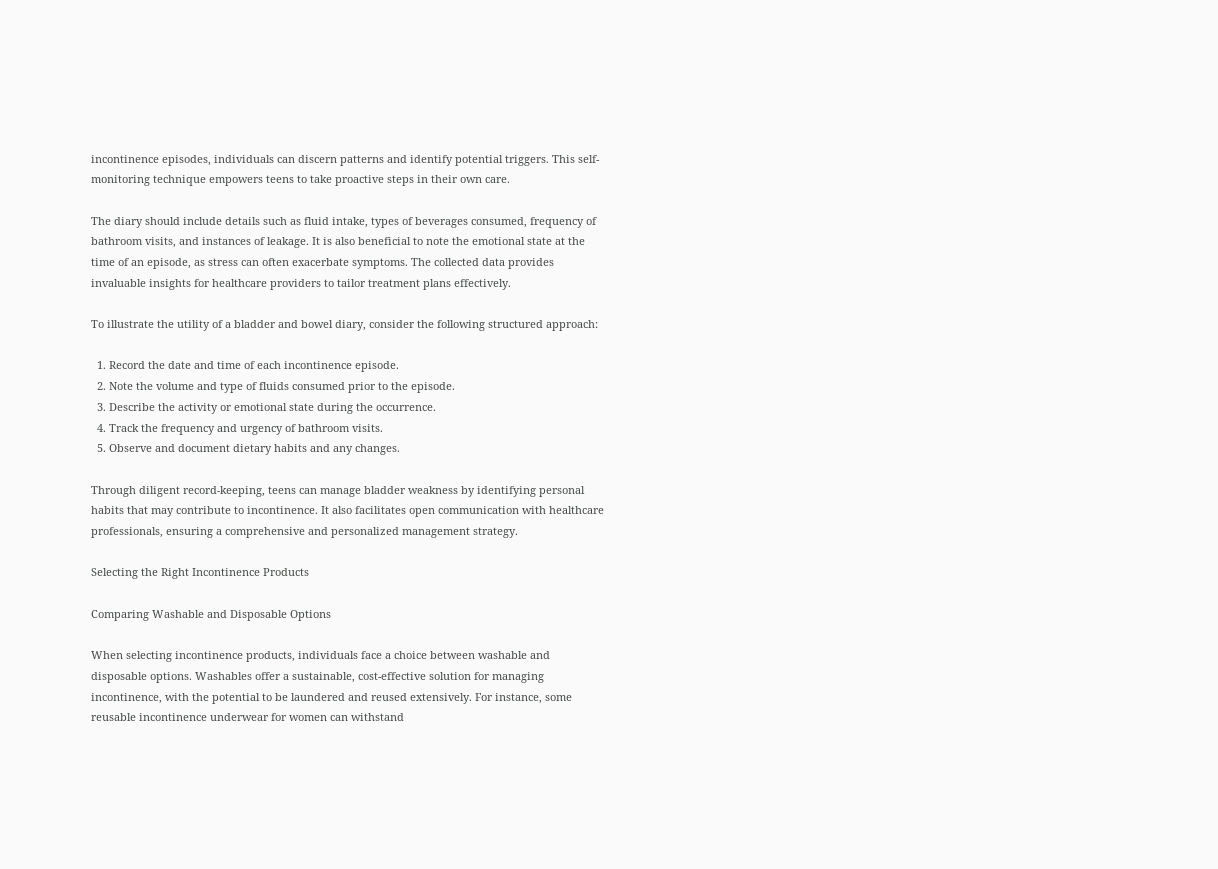incontinence episodes, individuals can discern patterns and identify potential triggers. This self-monitoring technique empowers teens to take proactive steps in their own care.

The diary should include details such as fluid intake, types of beverages consumed, frequency of bathroom visits, and instances of leakage. It is also beneficial to note the emotional state at the time of an episode, as stress can often exacerbate symptoms. The collected data provides invaluable insights for healthcare providers to tailor treatment plans effectively.

To illustrate the utility of a bladder and bowel diary, consider the following structured approach:

  1. Record the date and time of each incontinence episode.
  2. Note the volume and type of fluids consumed prior to the episode.
  3. Describe the activity or emotional state during the occurrence.
  4. Track the frequency and urgency of bathroom visits.
  5. Observe and document dietary habits and any changes.

Through diligent record-keeping, teens can manage bladder weakness by identifying personal habits that may contribute to incontinence. It also facilitates open communication with healthcare professionals, ensuring a comprehensive and personalized management strategy.

Selecting the Right Incontinence Products

Comparing Washable and Disposable Options

When selecting incontinence products, individuals face a choice between washable and disposable options. Washables offer a sustainable, cost-effective solution for managing incontinence, with the potential to be laundered and reused extensively. For instance, some reusable incontinence underwear for women can withstand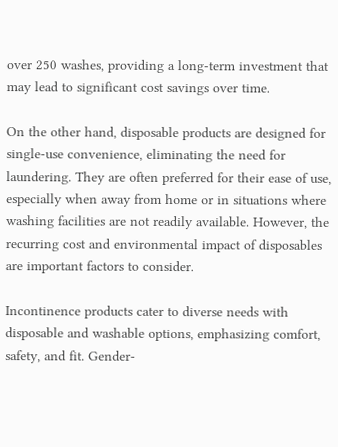over 250 washes, providing a long-term investment that may lead to significant cost savings over time.

On the other hand, disposable products are designed for single-use convenience, eliminating the need for laundering. They are often preferred for their ease of use, especially when away from home or in situations where washing facilities are not readily available. However, the recurring cost and environmental impact of disposables are important factors to consider.

Incontinence products cater to diverse needs with disposable and washable options, emphasizing comfort, safety, and fit. Gender-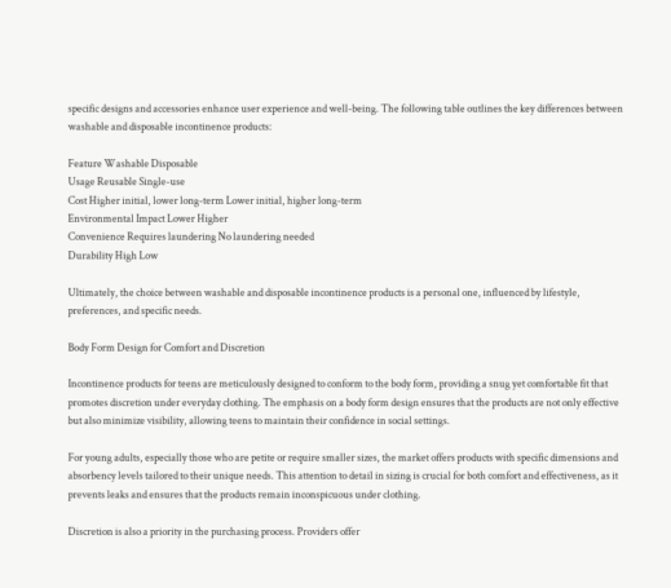specific designs and accessories enhance user experience and well-being. The following table outlines the key differences between washable and disposable incontinence products:

Feature Washable Disposable
Usage Reusable Single-use
Cost Higher initial, lower long-term Lower initial, higher long-term
Environmental Impact Lower Higher
Convenience Requires laundering No laundering needed
Durability High Low

Ultimately, the choice between washable and disposable incontinence products is a personal one, influenced by lifestyle, preferences, and specific needs.

Body Form Design for Comfort and Discretion

Incontinence products for teens are meticulously designed to conform to the body form, providing a snug yet comfortable fit that promotes discretion under everyday clothing. The emphasis on a body form design ensures that the products are not only effective but also minimize visibility, allowing teens to maintain their confidence in social settings.

For young adults, especially those who are petite or require smaller sizes, the market offers products with specific dimensions and absorbency levels tailored to their unique needs. This attention to detail in sizing is crucial for both comfort and effectiveness, as it prevents leaks and ensures that the products remain inconspicuous under clothing.

Discretion is also a priority in the purchasing process. Providers offer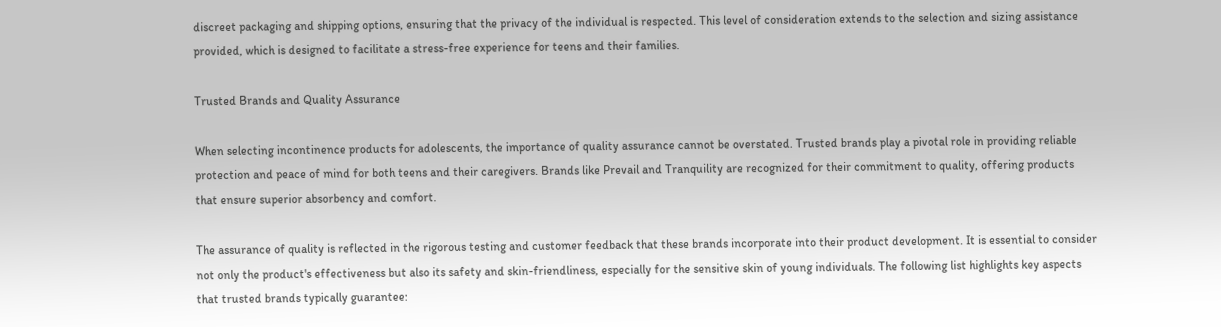discreet packaging and shipping options, ensuring that the privacy of the individual is respected. This level of consideration extends to the selection and sizing assistance provided, which is designed to facilitate a stress-free experience for teens and their families.

Trusted Brands and Quality Assurance

When selecting incontinence products for adolescents, the importance of quality assurance cannot be overstated. Trusted brands play a pivotal role in providing reliable protection and peace of mind for both teens and their caregivers. Brands like Prevail and Tranquility are recognized for their commitment to quality, offering products that ensure superior absorbency and comfort.

The assurance of quality is reflected in the rigorous testing and customer feedback that these brands incorporate into their product development. It is essential to consider not only the product's effectiveness but also its safety and skin-friendliness, especially for the sensitive skin of young individuals. The following list highlights key aspects that trusted brands typically guarantee: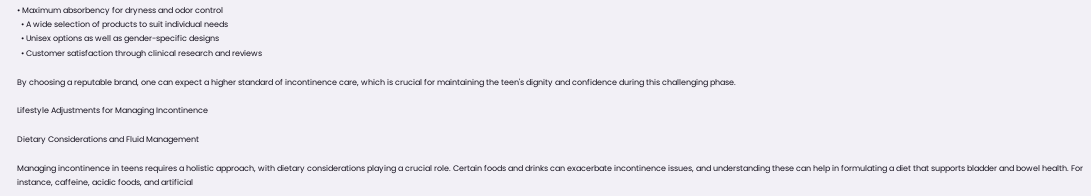• Maximum absorbency for dryness and odor control
  • A wide selection of products to suit individual needs
  • Unisex options as well as gender-specific designs
  • Customer satisfaction through clinical research and reviews

By choosing a reputable brand, one can expect a higher standard of incontinence care, which is crucial for maintaining the teen's dignity and confidence during this challenging phase.

Lifestyle Adjustments for Managing Incontinence

Dietary Considerations and Fluid Management

Managing incontinence in teens requires a holistic approach, with dietary considerations playing a crucial role. Certain foods and drinks can exacerbate incontinence issues, and understanding these can help in formulating a diet that supports bladder and bowel health. For instance, caffeine, acidic foods, and artificial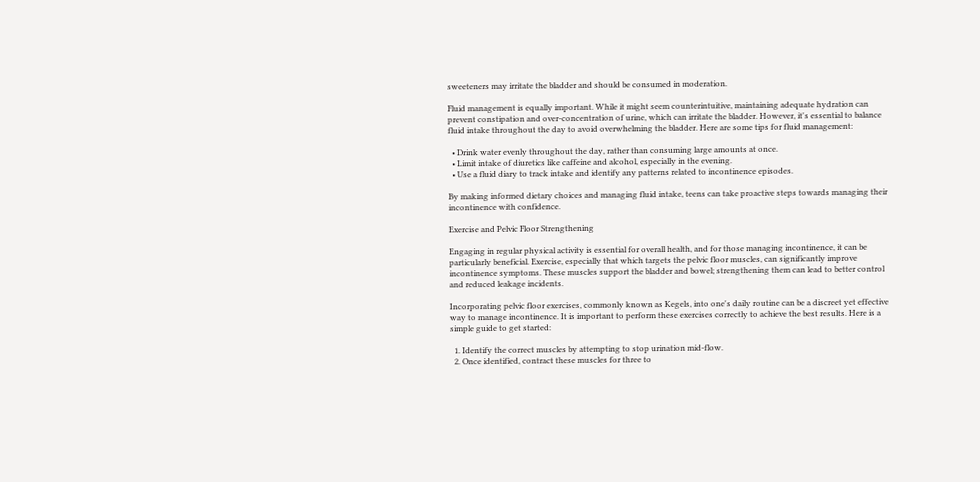sweeteners may irritate the bladder and should be consumed in moderation.

Fluid management is equally important. While it might seem counterintuitive, maintaining adequate hydration can prevent constipation and over-concentration of urine, which can irritate the bladder. However, it's essential to balance fluid intake throughout the day to avoid overwhelming the bladder. Here are some tips for fluid management:

  • Drink water evenly throughout the day, rather than consuming large amounts at once.
  • Limit intake of diuretics like caffeine and alcohol, especially in the evening.
  • Use a fluid diary to track intake and identify any patterns related to incontinence episodes.

By making informed dietary choices and managing fluid intake, teens can take proactive steps towards managing their incontinence with confidence.

Exercise and Pelvic Floor Strengthening

Engaging in regular physical activity is essential for overall health, and for those managing incontinence, it can be particularly beneficial. Exercise, especially that which targets the pelvic floor muscles, can significantly improve incontinence symptoms. These muscles support the bladder and bowel; strengthening them can lead to better control and reduced leakage incidents.

Incorporating pelvic floor exercises, commonly known as Kegels, into one's daily routine can be a discreet yet effective way to manage incontinence. It is important to perform these exercises correctly to achieve the best results. Here is a simple guide to get started:

  1. Identify the correct muscles by attempting to stop urination mid-flow.
  2. Once identified, contract these muscles for three to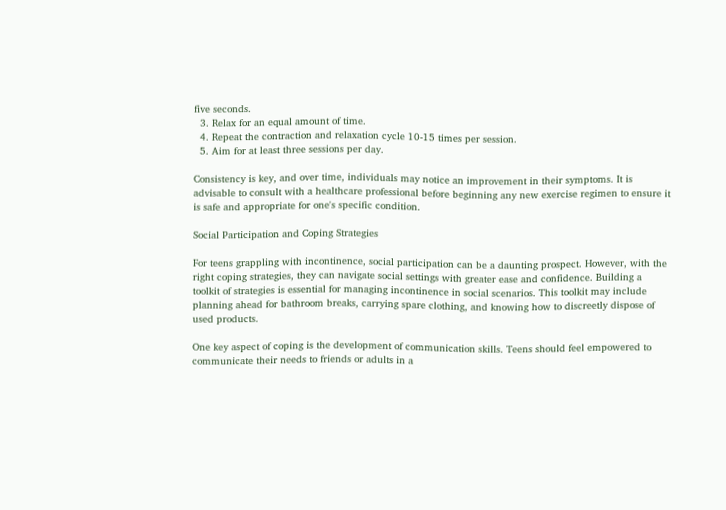five seconds.
  3. Relax for an equal amount of time.
  4. Repeat the contraction and relaxation cycle 10-15 times per session.
  5. Aim for at least three sessions per day.

Consistency is key, and over time, individuals may notice an improvement in their symptoms. It is advisable to consult with a healthcare professional before beginning any new exercise regimen to ensure it is safe and appropriate for one's specific condition.

Social Participation and Coping Strategies

For teens grappling with incontinence, social participation can be a daunting prospect. However, with the right coping strategies, they can navigate social settings with greater ease and confidence. Building a toolkit of strategies is essential for managing incontinence in social scenarios. This toolkit may include planning ahead for bathroom breaks, carrying spare clothing, and knowing how to discreetly dispose of used products.

One key aspect of coping is the development of communication skills. Teens should feel empowered to communicate their needs to friends or adults in a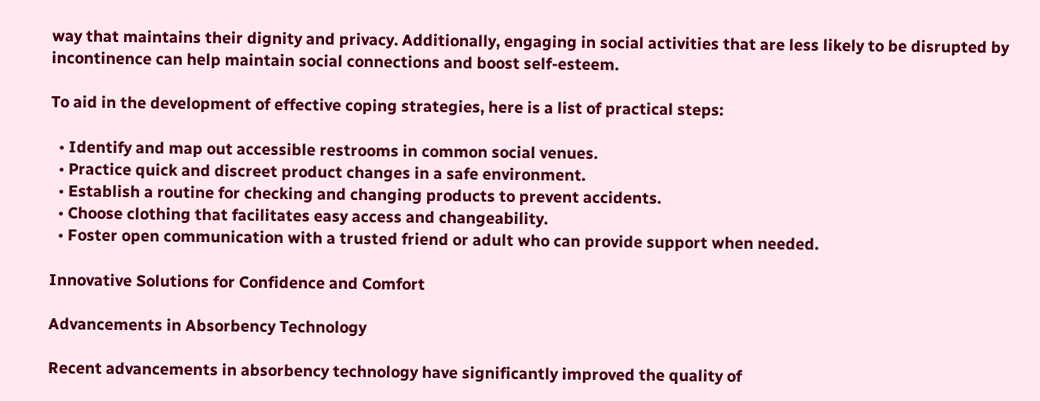way that maintains their dignity and privacy. Additionally, engaging in social activities that are less likely to be disrupted by incontinence can help maintain social connections and boost self-esteem.

To aid in the development of effective coping strategies, here is a list of practical steps:

  • Identify and map out accessible restrooms in common social venues.
  • Practice quick and discreet product changes in a safe environment.
  • Establish a routine for checking and changing products to prevent accidents.
  • Choose clothing that facilitates easy access and changeability.
  • Foster open communication with a trusted friend or adult who can provide support when needed.

Innovative Solutions for Confidence and Comfort

Advancements in Absorbency Technology

Recent advancements in absorbency technology have significantly improved the quality of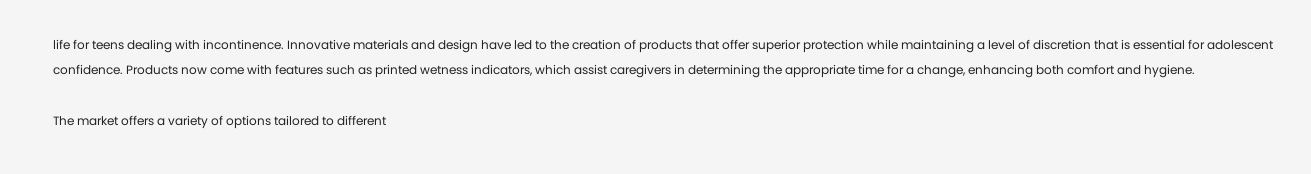life for teens dealing with incontinence. Innovative materials and design have led to the creation of products that offer superior protection while maintaining a level of discretion that is essential for adolescent confidence. Products now come with features such as printed wetness indicators, which assist caregivers in determining the appropriate time for a change, enhancing both comfort and hygiene.

The market offers a variety of options tailored to different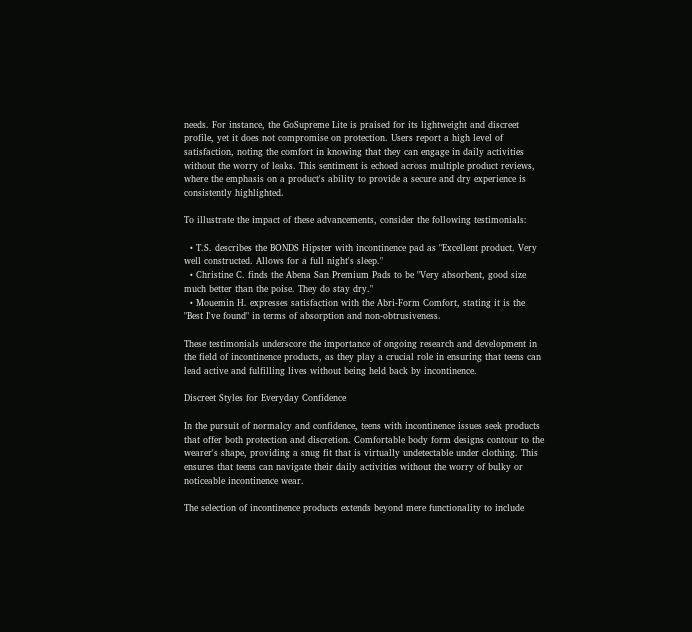needs. For instance, the GoSupreme Lite is praised for its lightweight and discreet profile, yet it does not compromise on protection. Users report a high level of satisfaction, noting the comfort in knowing that they can engage in daily activities without the worry of leaks. This sentiment is echoed across multiple product reviews, where the emphasis on a product's ability to provide a secure and dry experience is consistently highlighted.

To illustrate the impact of these advancements, consider the following testimonials:

  • T.S. describes the BONDS Hipster with incontinence pad as "Excellent product. Very well constructed. Allows for a full night's sleep."
  • Christine C. finds the Abena San Premium Pads to be "Very absorbent, good size much better than the poise. They do stay dry."
  • Mouemin H. expresses satisfaction with the Abri-Form Comfort, stating it is the "Best I've found" in terms of absorption and non-obtrusiveness.

These testimonials underscore the importance of ongoing research and development in the field of incontinence products, as they play a crucial role in ensuring that teens can lead active and fulfilling lives without being held back by incontinence.

Discreet Styles for Everyday Confidence

In the pursuit of normalcy and confidence, teens with incontinence issues seek products that offer both protection and discretion. Comfortable body form designs contour to the wearer's shape, providing a snug fit that is virtually undetectable under clothing. This ensures that teens can navigate their daily activities without the worry of bulky or noticeable incontinence wear.

The selection of incontinence products extends beyond mere functionality to include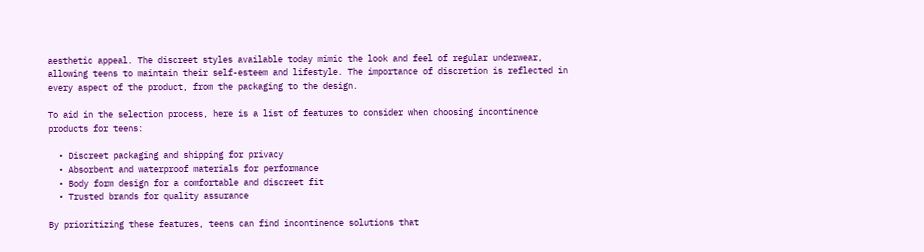aesthetic appeal. The discreet styles available today mimic the look and feel of regular underwear, allowing teens to maintain their self-esteem and lifestyle. The importance of discretion is reflected in every aspect of the product, from the packaging to the design.

To aid in the selection process, here is a list of features to consider when choosing incontinence products for teens:

  • Discreet packaging and shipping for privacy
  • Absorbent and waterproof materials for performance
  • Body form design for a comfortable and discreet fit
  • Trusted brands for quality assurance

By prioritizing these features, teens can find incontinence solutions that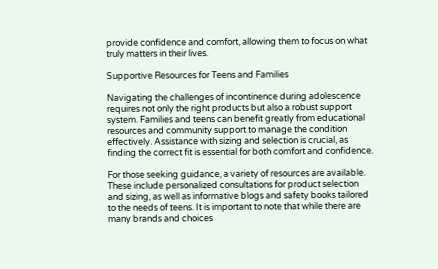provide confidence and comfort, allowing them to focus on what truly matters in their lives.

Supportive Resources for Teens and Families

Navigating the challenges of incontinence during adolescence requires not only the right products but also a robust support system. Families and teens can benefit greatly from educational resources and community support to manage the condition effectively. Assistance with sizing and selection is crucial, as finding the correct fit is essential for both comfort and confidence.

For those seeking guidance, a variety of resources are available. These include personalized consultations for product selection and sizing, as well as informative blogs and safety books tailored to the needs of teens. It is important to note that while there are many brands and choices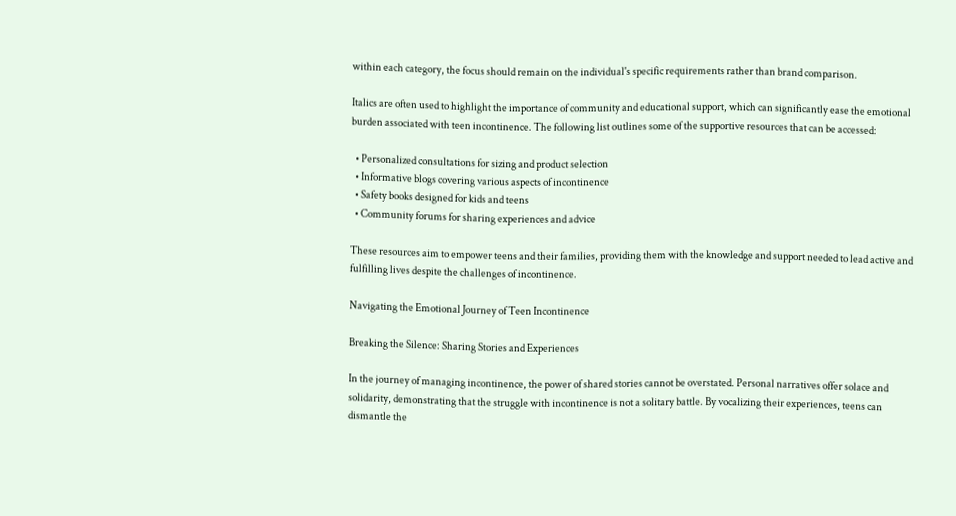within each category, the focus should remain on the individual's specific requirements rather than brand comparison.

Italics are often used to highlight the importance of community and educational support, which can significantly ease the emotional burden associated with teen incontinence. The following list outlines some of the supportive resources that can be accessed:

  • Personalized consultations for sizing and product selection
  • Informative blogs covering various aspects of incontinence
  • Safety books designed for kids and teens
  • Community forums for sharing experiences and advice

These resources aim to empower teens and their families, providing them with the knowledge and support needed to lead active and fulfilling lives despite the challenges of incontinence.

Navigating the Emotional Journey of Teen Incontinence

Breaking the Silence: Sharing Stories and Experiences

In the journey of managing incontinence, the power of shared stories cannot be overstated. Personal narratives offer solace and solidarity, demonstrating that the struggle with incontinence is not a solitary battle. By vocalizing their experiences, teens can dismantle the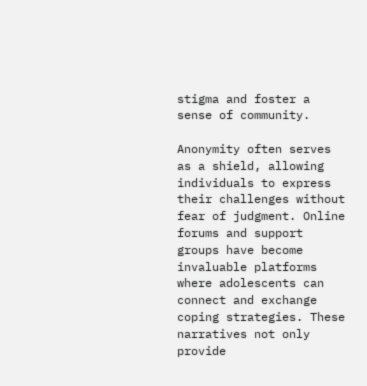stigma and foster a sense of community.

Anonymity often serves as a shield, allowing individuals to express their challenges without fear of judgment. Online forums and support groups have become invaluable platforms where adolescents can connect and exchange coping strategies. These narratives not only provide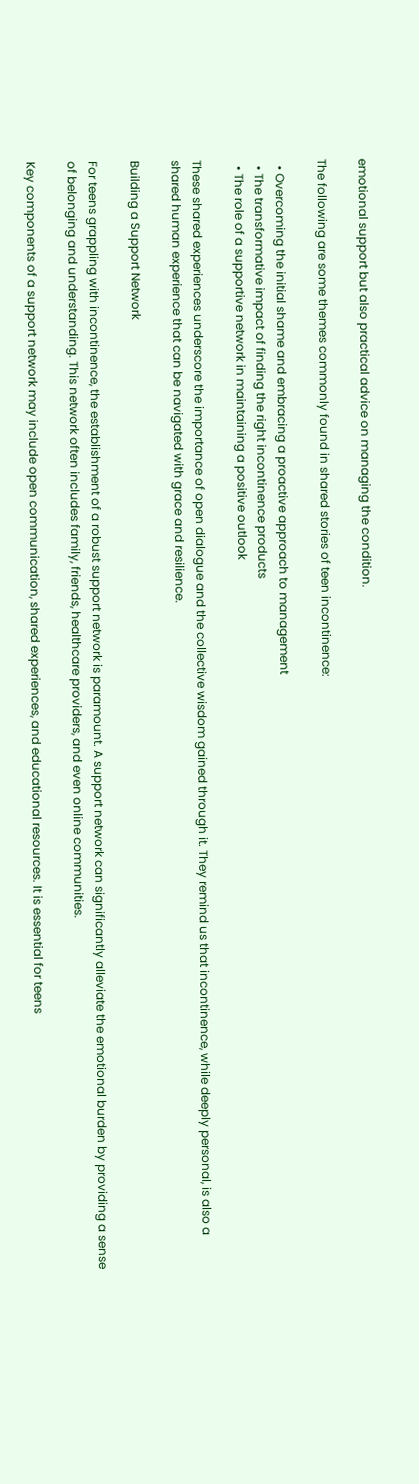emotional support but also practical advice on managing the condition.

The following are some themes commonly found in shared stories of teen incontinence:

  • Overcoming the initial shame and embracing a proactive approach to management
  • The transformative impact of finding the right incontinence products
  • The role of a supportive network in maintaining a positive outlook

These shared experiences underscore the importance of open dialogue and the collective wisdom gained through it. They remind us that incontinence, while deeply personal, is also a shared human experience that can be navigated with grace and resilience.

Building a Support Network

For teens grappling with incontinence, the establishment of a robust support network is paramount. A support network can significantly alleviate the emotional burden by providing a sense of belonging and understanding. This network often includes family, friends, healthcare providers, and even online communities.

Key components of a support network may include open communication, shared experiences, and educational resources. It is essential for teens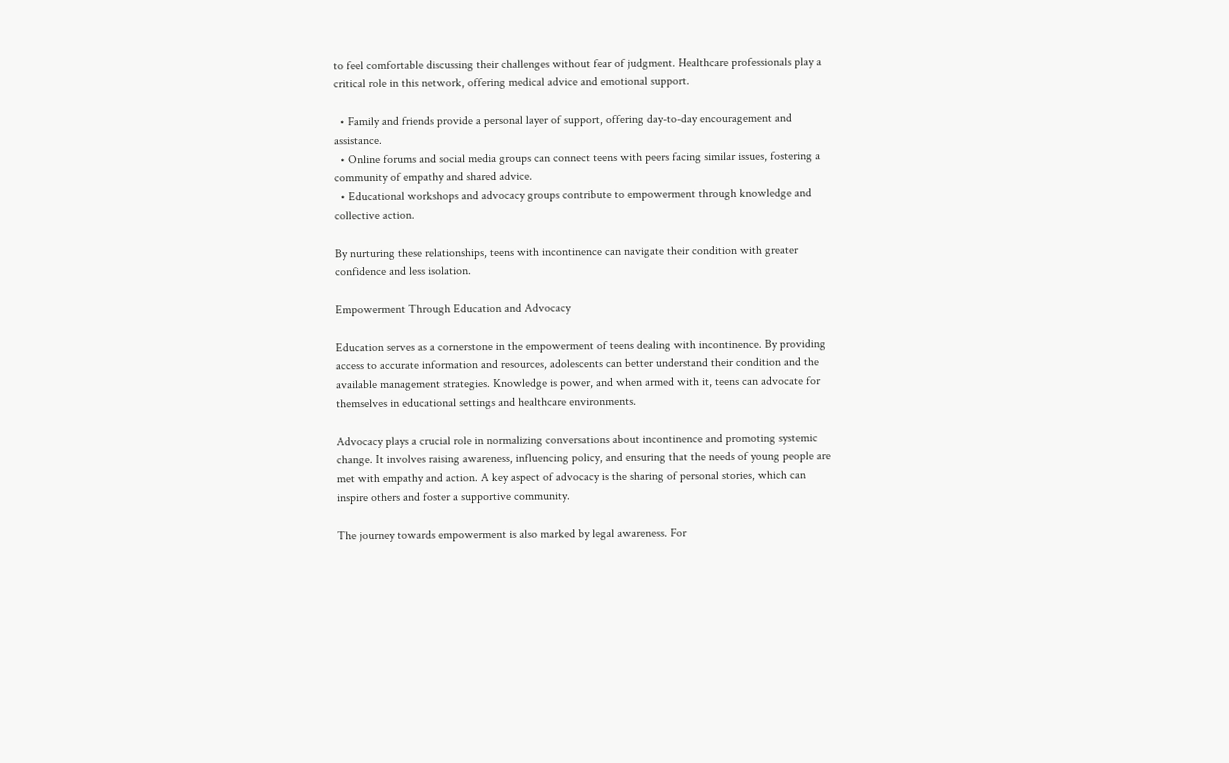to feel comfortable discussing their challenges without fear of judgment. Healthcare professionals play a critical role in this network, offering medical advice and emotional support.

  • Family and friends provide a personal layer of support, offering day-to-day encouragement and assistance.
  • Online forums and social media groups can connect teens with peers facing similar issues, fostering a community of empathy and shared advice.
  • Educational workshops and advocacy groups contribute to empowerment through knowledge and collective action.

By nurturing these relationships, teens with incontinence can navigate their condition with greater confidence and less isolation.

Empowerment Through Education and Advocacy

Education serves as a cornerstone in the empowerment of teens dealing with incontinence. By providing access to accurate information and resources, adolescents can better understand their condition and the available management strategies. Knowledge is power, and when armed with it, teens can advocate for themselves in educational settings and healthcare environments.

Advocacy plays a crucial role in normalizing conversations about incontinence and promoting systemic change. It involves raising awareness, influencing policy, and ensuring that the needs of young people are met with empathy and action. A key aspect of advocacy is the sharing of personal stories, which can inspire others and foster a supportive community.

The journey towards empowerment is also marked by legal awareness. For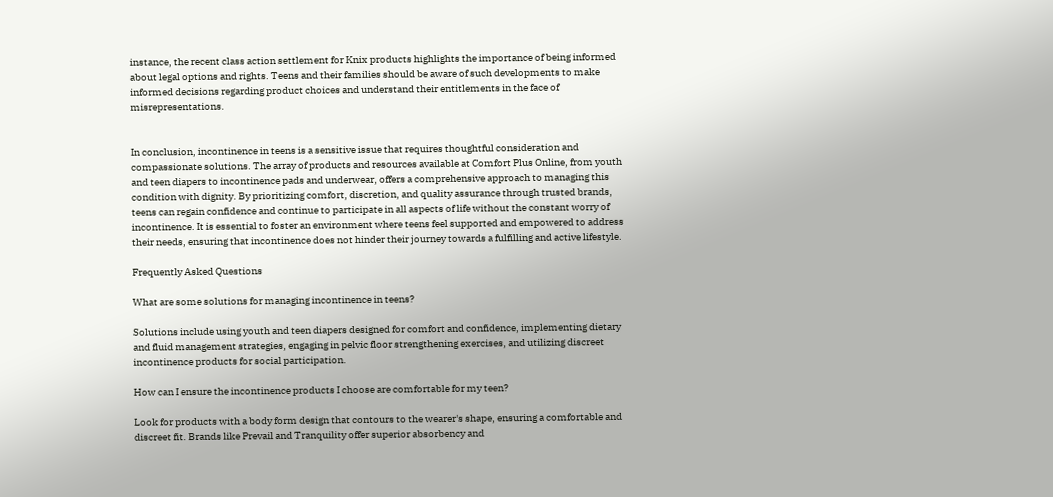instance, the recent class action settlement for Knix products highlights the importance of being informed about legal options and rights. Teens and their families should be aware of such developments to make informed decisions regarding product choices and understand their entitlements in the face of misrepresentations.


In conclusion, incontinence in teens is a sensitive issue that requires thoughtful consideration and compassionate solutions. The array of products and resources available at Comfort Plus Online, from youth and teen diapers to incontinence pads and underwear, offers a comprehensive approach to managing this condition with dignity. By prioritizing comfort, discretion, and quality assurance through trusted brands, teens can regain confidence and continue to participate in all aspects of life without the constant worry of incontinence. It is essential to foster an environment where teens feel supported and empowered to address their needs, ensuring that incontinence does not hinder their journey towards a fulfilling and active lifestyle.

Frequently Asked Questions

What are some solutions for managing incontinence in teens?

Solutions include using youth and teen diapers designed for comfort and confidence, implementing dietary and fluid management strategies, engaging in pelvic floor strengthening exercises, and utilizing discreet incontinence products for social participation.

How can I ensure the incontinence products I choose are comfortable for my teen?

Look for products with a body form design that contours to the wearer's shape, ensuring a comfortable and discreet fit. Brands like Prevail and Tranquility offer superior absorbency and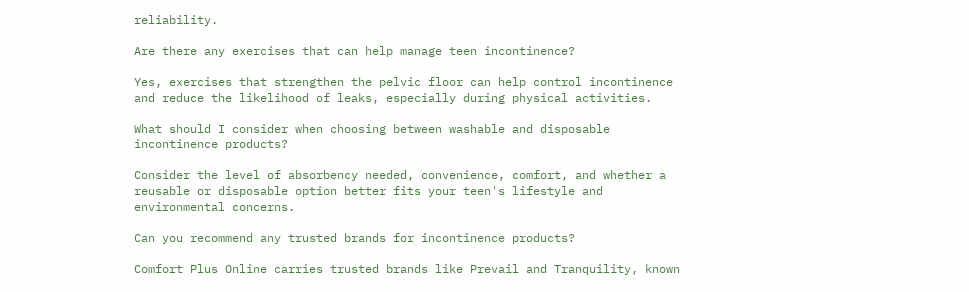reliability.

Are there any exercises that can help manage teen incontinence?

Yes, exercises that strengthen the pelvic floor can help control incontinence and reduce the likelihood of leaks, especially during physical activities.

What should I consider when choosing between washable and disposable incontinence products?

Consider the level of absorbency needed, convenience, comfort, and whether a reusable or disposable option better fits your teen's lifestyle and environmental concerns.

Can you recommend any trusted brands for incontinence products?

Comfort Plus Online carries trusted brands like Prevail and Tranquility, known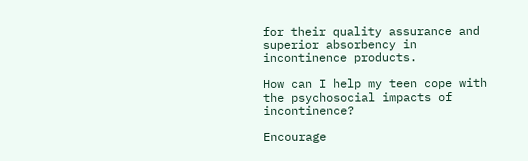for their quality assurance and superior absorbency in incontinence products.

How can I help my teen cope with the psychosocial impacts of incontinence?

Encourage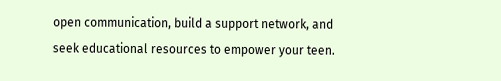open communication, build a support network, and seek educational resources to empower your teen.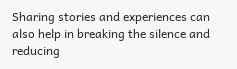Sharing stories and experiences can also help in breaking the silence and reducing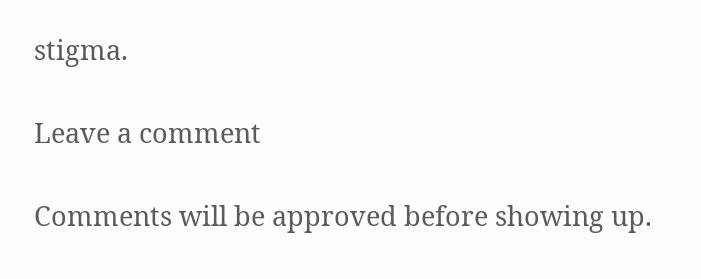stigma.

Leave a comment

Comments will be approved before showing up.